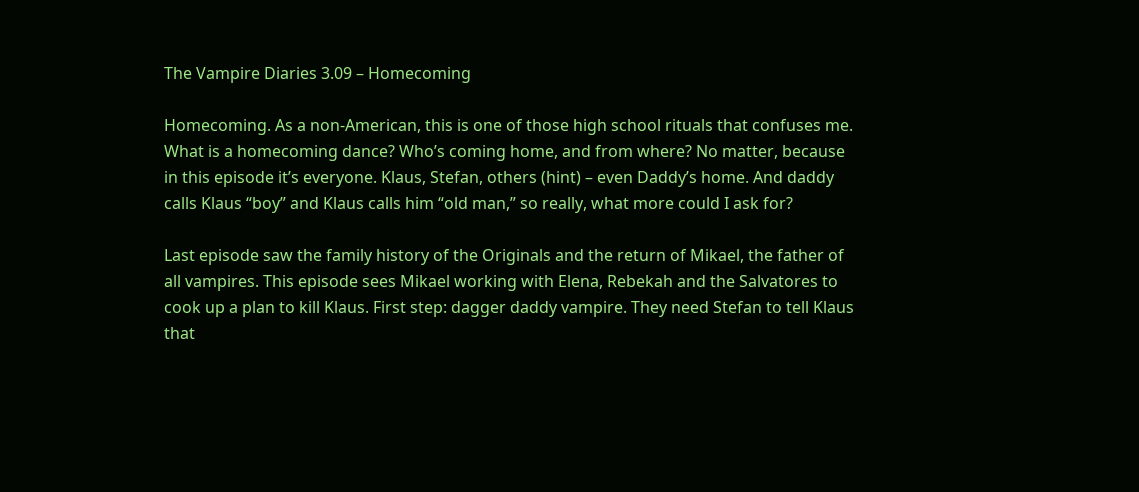The Vampire Diaries 3.09 – Homecoming

Homecoming. As a non-American, this is one of those high school rituals that confuses me. What is a homecoming dance? Who’s coming home, and from where? No matter, because in this episode it’s everyone. Klaus, Stefan, others (hint) – even Daddy’s home. And daddy calls Klaus “boy” and Klaus calls him “old man,” so really, what more could I ask for?

Last episode saw the family history of the Originals and the return of Mikael, the father of all vampires. This episode sees Mikael working with Elena, Rebekah and the Salvatores to cook up a plan to kill Klaus. First step: dagger daddy vampire. They need Stefan to tell Klaus that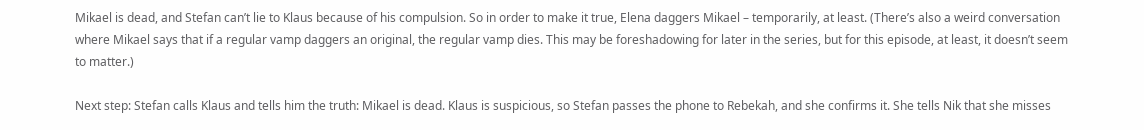Mikael is dead, and Stefan can’t lie to Klaus because of his compulsion. So in order to make it true, Elena daggers Mikael – temporarily, at least. (There’s also a weird conversation where Mikael says that if a regular vamp daggers an original, the regular vamp dies. This may be foreshadowing for later in the series, but for this episode, at least, it doesn’t seem to matter.)

Next step: Stefan calls Klaus and tells him the truth: Mikael is dead. Klaus is suspicious, so Stefan passes the phone to Rebekah, and she confirms it. She tells Nik that she misses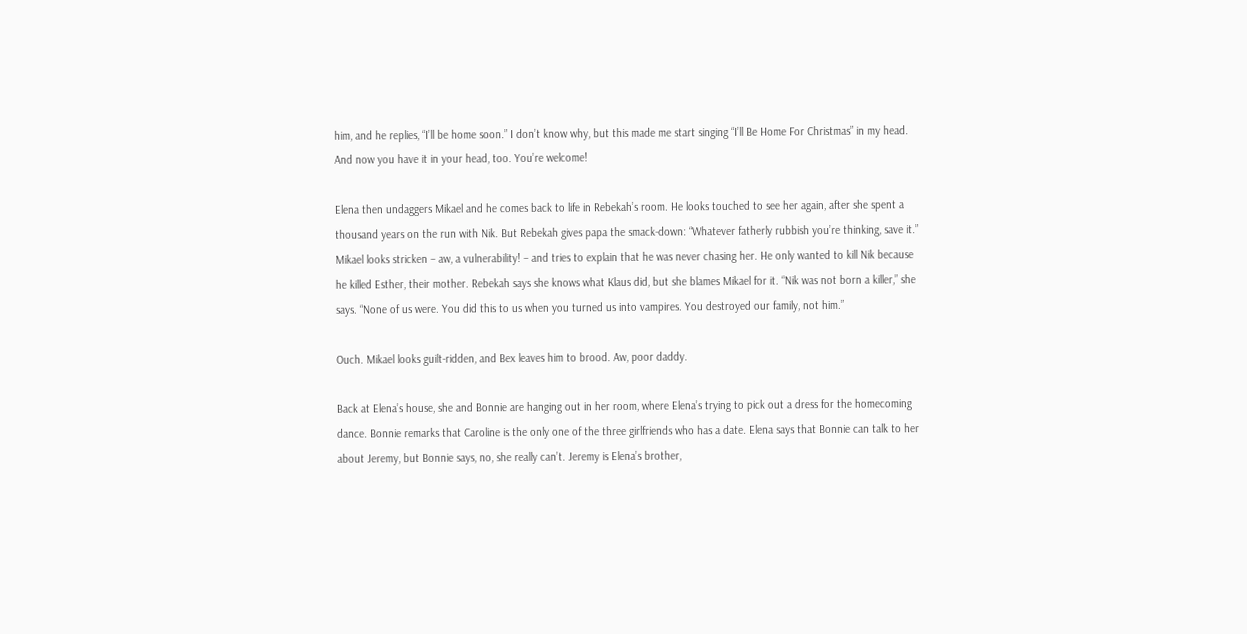him, and he replies, “I’ll be home soon.” I don’t know why, but this made me start singing “I’ll Be Home For Christmas” in my head. And now you have it in your head, too. You’re welcome!

Elena then undaggers Mikael and he comes back to life in Rebekah’s room. He looks touched to see her again, after she spent a thousand years on the run with Nik. But Rebekah gives papa the smack-down: “Whatever fatherly rubbish you’re thinking, save it.” Mikael looks stricken – aw, a vulnerability! – and tries to explain that he was never chasing her. He only wanted to kill Nik because he killed Esther, their mother. Rebekah says she knows what Klaus did, but she blames Mikael for it. “Nik was not born a killer,” she says. “None of us were. You did this to us when you turned us into vampires. You destroyed our family, not him.”

Ouch. Mikael looks guilt-ridden, and Bex leaves him to brood. Aw, poor daddy.

Back at Elena’s house, she and Bonnie are hanging out in her room, where Elena’s trying to pick out a dress for the homecoming dance. Bonnie remarks that Caroline is the only one of the three girlfriends who has a date. Elena says that Bonnie can talk to her about Jeremy, but Bonnie says, no, she really can’t. Jeremy is Elena’s brother,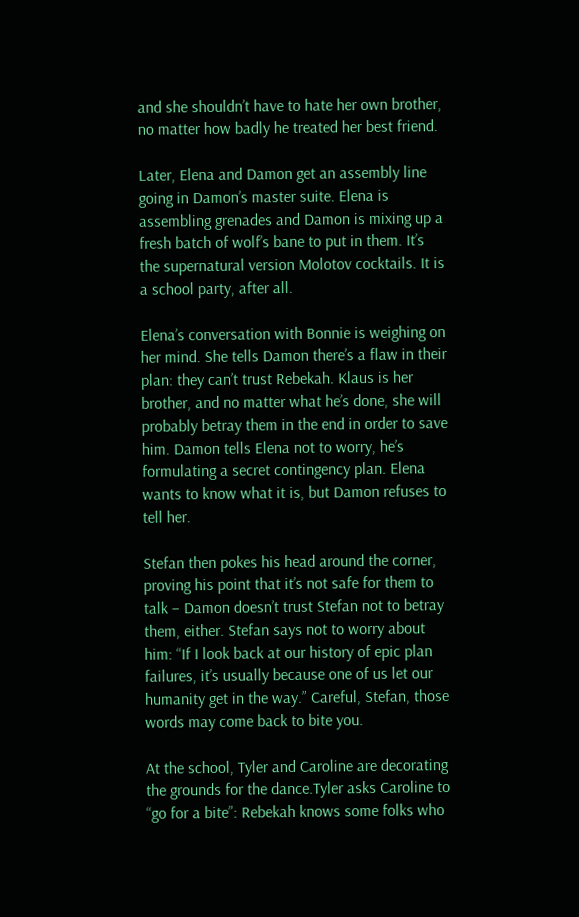and she shouldn’t have to hate her own brother, no matter how badly he treated her best friend.

Later, Elena and Damon get an assembly line going in Damon’s master suite. Elena is assembling grenades and Damon is mixing up a fresh batch of wolf’s bane to put in them. It’s the supernatural version Molotov cocktails. It is a school party, after all.

Elena’s conversation with Bonnie is weighing on her mind. She tells Damon there’s a flaw in their plan: they can’t trust Rebekah. Klaus is her brother, and no matter what he’s done, she will probably betray them in the end in order to save him. Damon tells Elena not to worry, he’s formulating a secret contingency plan. Elena wants to know what it is, but Damon refuses to tell her.

Stefan then pokes his head around the corner, proving his point that it’s not safe for them to talk – Damon doesn’t trust Stefan not to betray them, either. Stefan says not to worry about him: “If I look back at our history of epic plan failures, it’s usually because one of us let our humanity get in the way.” Careful, Stefan, those words may come back to bite you.

At the school, Tyler and Caroline are decorating the grounds for the dance.Tyler asks Caroline to “go for a bite”: Rebekah knows some folks who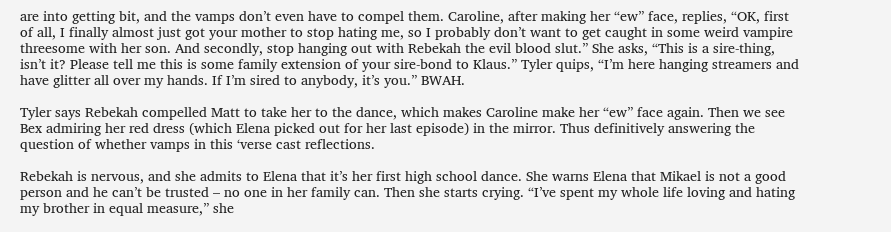are into getting bit, and the vamps don’t even have to compel them. Caroline, after making her “ew” face, replies, “OK, first of all, I finally almost just got your mother to stop hating me, so I probably don’t want to get caught in some weird vampire threesome with her son. And secondly, stop hanging out with Rebekah the evil blood slut.” She asks, “This is a sire-thing, isn’t it? Please tell me this is some family extension of your sire-bond to Klaus.” Tyler quips, “I’m here hanging streamers and have glitter all over my hands. If I’m sired to anybody, it’s you.” BWAH.

Tyler says Rebekah compelled Matt to take her to the dance, which makes Caroline make her “ew” face again. Then we see Bex admiring her red dress (which Elena picked out for her last episode) in the mirror. Thus definitively answering the question of whether vamps in this ‘verse cast reflections.

Rebekah is nervous, and she admits to Elena that it’s her first high school dance. She warns Elena that Mikael is not a good person and he can’t be trusted – no one in her family can. Then she starts crying. “I’ve spent my whole life loving and hating my brother in equal measure,” she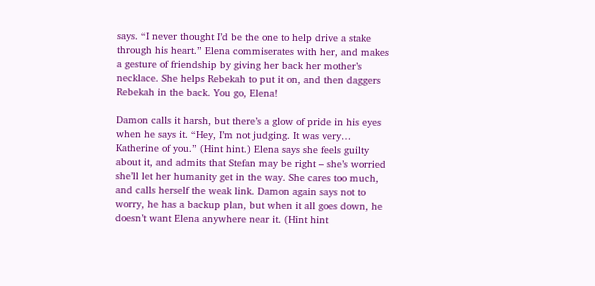says. “I never thought I’d be the one to help drive a stake through his heart.” Elena commiserates with her, and makes a gesture of friendship by giving her back her mother’s necklace. She helps Rebekah to put it on, and then daggers Rebekah in the back. You go, Elena!

Damon calls it harsh, but there’s a glow of pride in his eyes when he says it. “Hey, I’m not judging. It was very… Katherine of you.” (Hint hint.) Elena says she feels guilty about it, and admits that Stefan may be right – she’s worried she’ll let her humanity get in the way. She cares too much, and calls herself the weak link. Damon again says not to worry, he has a backup plan, but when it all goes down, he doesn’t want Elena anywhere near it. (Hint hint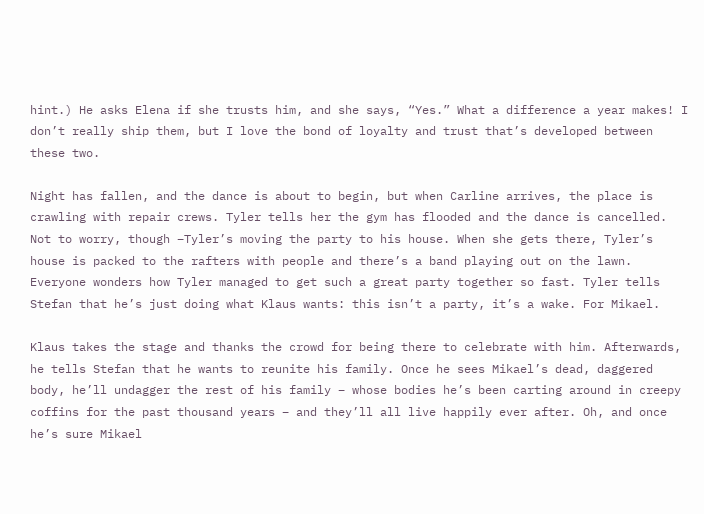hint.) He asks Elena if she trusts him, and she says, “Yes.” What a difference a year makes! I don’t really ship them, but I love the bond of loyalty and trust that’s developed between these two.

Night has fallen, and the dance is about to begin, but when Carline arrives, the place is crawling with repair crews. Tyler tells her the gym has flooded and the dance is cancelled. Not to worry, though –Tyler’s moving the party to his house. When she gets there, Tyler’s house is packed to the rafters with people and there’s a band playing out on the lawn. Everyone wonders how Tyler managed to get such a great party together so fast. Tyler tells Stefan that he’s just doing what Klaus wants: this isn’t a party, it’s a wake. For Mikael.

Klaus takes the stage and thanks the crowd for being there to celebrate with him. Afterwards, he tells Stefan that he wants to reunite his family. Once he sees Mikael’s dead, daggered body, he’ll undagger the rest of his family – whose bodies he’s been carting around in creepy coffins for the past thousand years – and they’ll all live happily ever after. Oh, and once he’s sure Mikael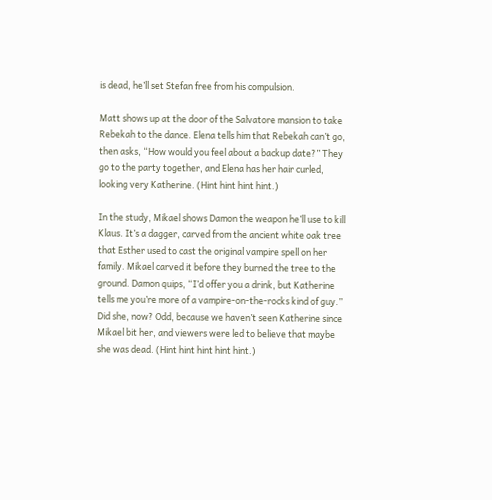is dead, he’ll set Stefan free from his compulsion.

Matt shows up at the door of the Salvatore mansion to take Rebekah to the dance. Elena tells him that Rebekah can’t go, then asks, “How would you feel about a backup date?” They go to the party together, and Elena has her hair curled, looking very Katherine. (Hint hint hint hint.)

In the study, Mikael shows Damon the weapon he’ll use to kill Klaus. It’s a dagger, carved from the ancient white oak tree that Esther used to cast the original vampire spell on her family. Mikael carved it before they burned the tree to the ground. Damon quips, “I’d offer you a drink, but Katherine tells me you’re more of a vampire-on-the-rocks kind of guy.” Did she, now? Odd, because we haven’t seen Katherine since Mikael bit her, and viewers were led to believe that maybe she was dead. (Hint hint hint hint hint.)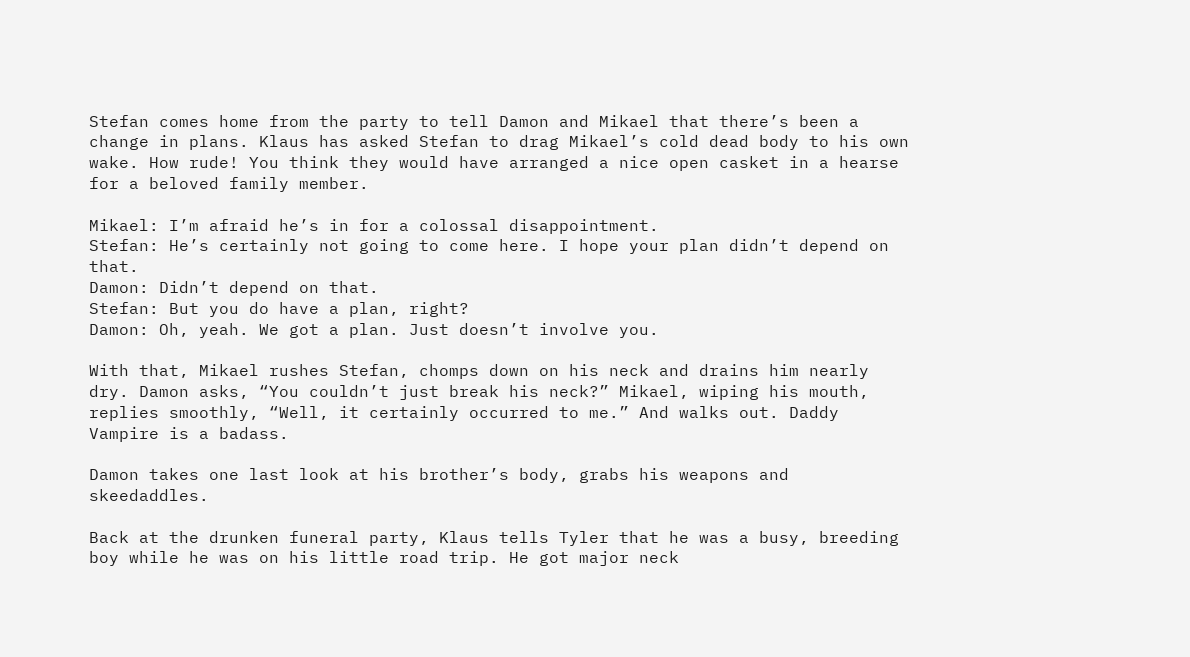Stefan comes home from the party to tell Damon and Mikael that there’s been a change in plans. Klaus has asked Stefan to drag Mikael’s cold dead body to his own wake. How rude! You think they would have arranged a nice open casket in a hearse for a beloved family member.

Mikael: I’m afraid he’s in for a colossal disappointment.
Stefan: He’s certainly not going to come here. I hope your plan didn’t depend on that.
Damon: Didn’t depend on that.
Stefan: But you do have a plan, right?
Damon: Oh, yeah. We got a plan. Just doesn’t involve you.

With that, Mikael rushes Stefan, chomps down on his neck and drains him nearly dry. Damon asks, “You couldn’t just break his neck?” Mikael, wiping his mouth, replies smoothly, “Well, it certainly occurred to me.” And walks out. Daddy Vampire is a badass.

Damon takes one last look at his brother’s body, grabs his weapons and skeedaddles.

Back at the drunken funeral party, Klaus tells Tyler that he was a busy, breeding boy while he was on his little road trip. He got major neck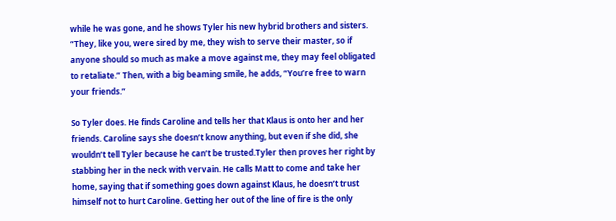while he was gone, and he shows Tyler his new hybrid brothers and sisters. “They, like you, were sired by me, they wish to serve their master, so if anyone should so much as make a move against me, they may feel obligated to retaliate.” Then, with a big beaming smile, he adds, “You’re free to warn your friends.”

So Tyler does. He finds Caroline and tells her that Klaus is onto her and her friends. Caroline says she doesn’t know anything, but even if she did, she wouldn’t tell Tyler because he can’t be trusted.Tyler then proves her right by stabbing her in the neck with vervain. He calls Matt to come and take her home, saying that if something goes down against Klaus, he doesn’t trust himself not to hurt Caroline. Getting her out of the line of fire is the only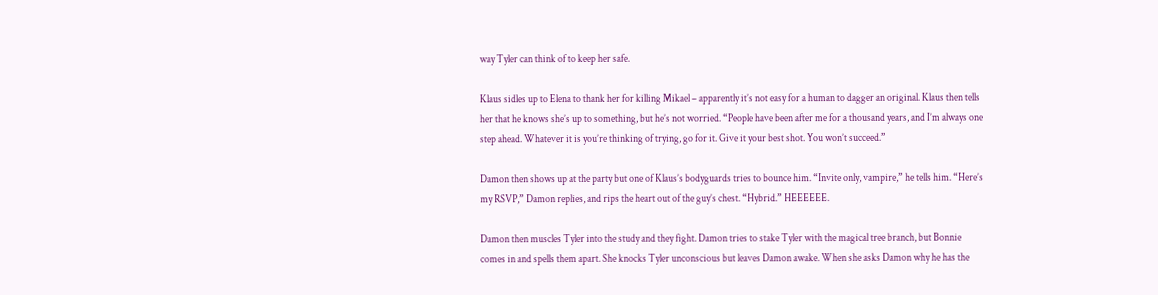way Tyler can think of to keep her safe.

Klaus sidles up to Elena to thank her for killing Mikael – apparently it’s not easy for a human to dagger an original. Klaus then tells her that he knows she’s up to something, but he’s not worried. “People have been after me for a thousand years, and I’m always one step ahead. Whatever it is you’re thinking of trying, go for it. Give it your best shot. You won’t succeed.”

Damon then shows up at the party but one of Klaus’s bodyguards tries to bounce him. “Invite only, vampire,” he tells him. “Here’s my RSVP,” Damon replies, and rips the heart out of the guy’s chest. “Hybrid.” HEEEEEE.

Damon then muscles Tyler into the study and they fight. Damon tries to stake Tyler with the magical tree branch, but Bonnie comes in and spells them apart. She knocks Tyler unconscious but leaves Damon awake. When she asks Damon why he has the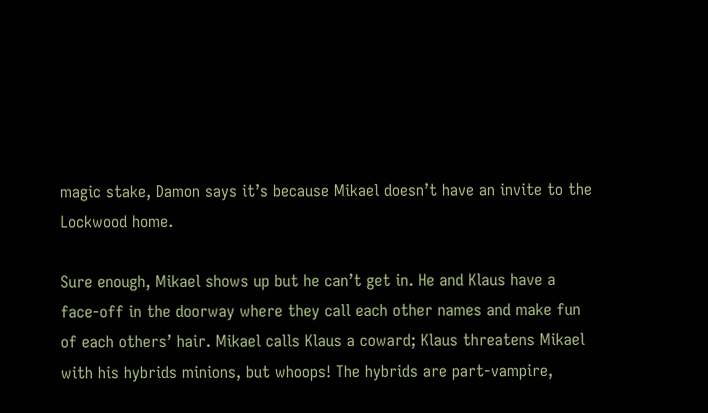magic stake, Damon says it’s because Mikael doesn’t have an invite to the Lockwood home.

Sure enough, Mikael shows up but he can’t get in. He and Klaus have a face-off in the doorway where they call each other names and make fun of each others’ hair. Mikael calls Klaus a coward; Klaus threatens Mikael with his hybrids minions, but whoops! The hybrids are part-vampire,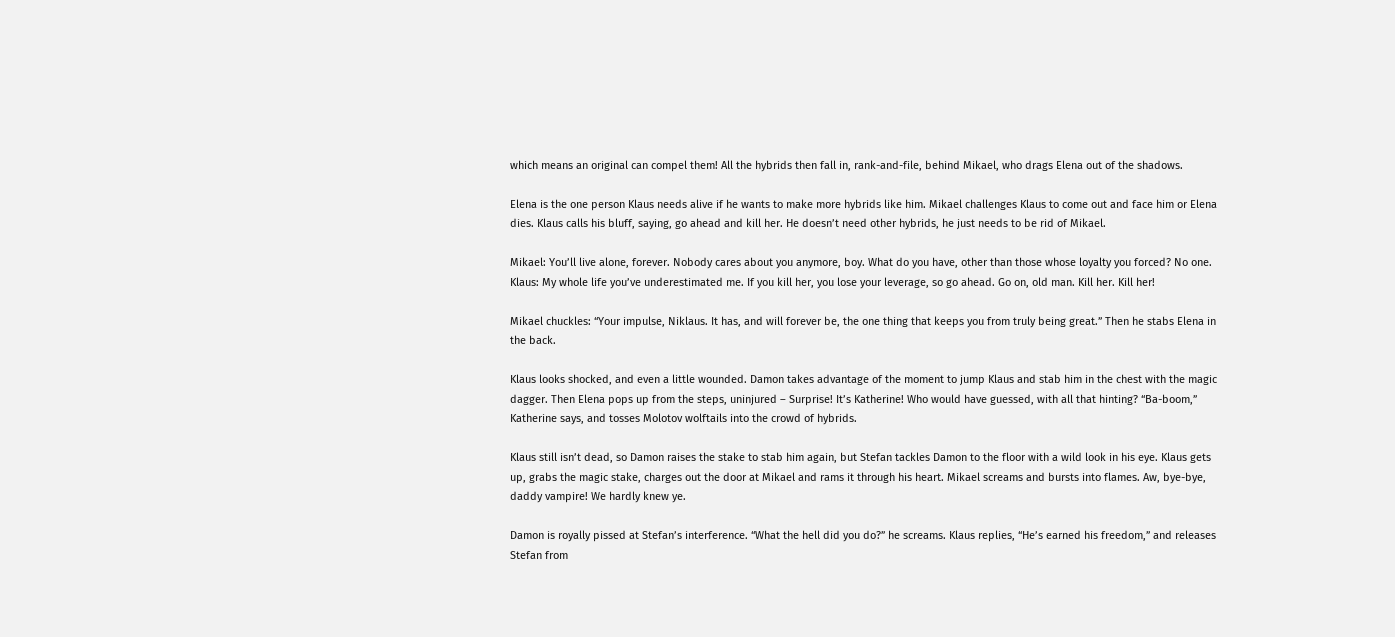which means an original can compel them! All the hybrids then fall in, rank-and-file, behind Mikael, who drags Elena out of the shadows.

Elena is the one person Klaus needs alive if he wants to make more hybrids like him. Mikael challenges Klaus to come out and face him or Elena dies. Klaus calls his bluff, saying, go ahead and kill her. He doesn’t need other hybrids, he just needs to be rid of Mikael.

Mikael: You’ll live alone, forever. Nobody cares about you anymore, boy. What do you have, other than those whose loyalty you forced? No one.
Klaus: My whole life you’ve underestimated me. If you kill her, you lose your leverage, so go ahead. Go on, old man. Kill her. Kill her!

Mikael chuckles: “Your impulse, Niklaus. It has, and will forever be, the one thing that keeps you from truly being great.” Then he stabs Elena in the back.

Klaus looks shocked, and even a little wounded. Damon takes advantage of the moment to jump Klaus and stab him in the chest with the magic dagger. Then Elena pops up from the steps, uninjured – Surprise! It’s Katherine! Who would have guessed, with all that hinting? “Ba-boom,” Katherine says, and tosses Molotov wolftails into the crowd of hybrids.

Klaus still isn’t dead, so Damon raises the stake to stab him again, but Stefan tackles Damon to the floor with a wild look in his eye. Klaus gets up, grabs the magic stake, charges out the door at Mikael and rams it through his heart. Mikael screams and bursts into flames. Aw, bye-bye, daddy vampire! We hardly knew ye.

Damon is royally pissed at Stefan’s interference. “What the hell did you do?” he screams. Klaus replies, “He’s earned his freedom,” and releases Stefan from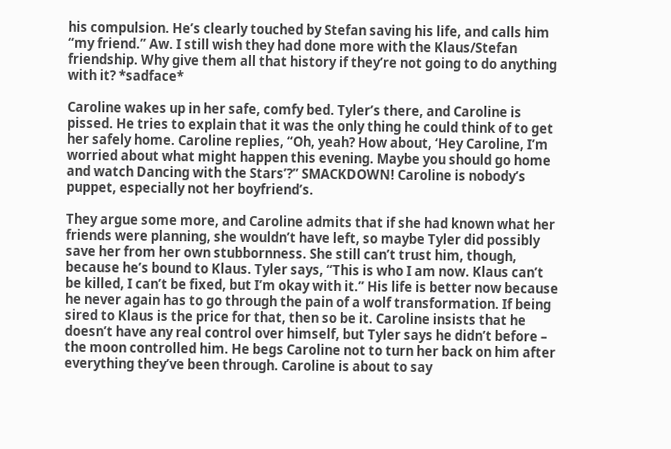his compulsion. He’s clearly touched by Stefan saving his life, and calls him “my friend.” Aw. I still wish they had done more with the Klaus/Stefan friendship. Why give them all that history if they’re not going to do anything with it? *sadface*

Caroline wakes up in her safe, comfy bed. Tyler’s there, and Caroline is pissed. He tries to explain that it was the only thing he could think of to get her safely home. Caroline replies, “Oh, yeah? How about, ‘Hey Caroline, I’m worried about what might happen this evening. Maybe you should go home and watch Dancing with the Stars’?” SMACKDOWN! Caroline is nobody’s puppet, especially not her boyfriend’s.

They argue some more, and Caroline admits that if she had known what her friends were planning, she wouldn’t have left, so maybe Tyler did possibly save her from her own stubbornness. She still can’t trust him, though, because he’s bound to Klaus. Tyler says, “This is who I am now. Klaus can’t be killed, I can’t be fixed, but I’m okay with it.” His life is better now because he never again has to go through the pain of a wolf transformation. If being sired to Klaus is the price for that, then so be it. Caroline insists that he doesn’t have any real control over himself, but Tyler says he didn’t before – the moon controlled him. He begs Caroline not to turn her back on him after everything they’ve been through. Caroline is about to say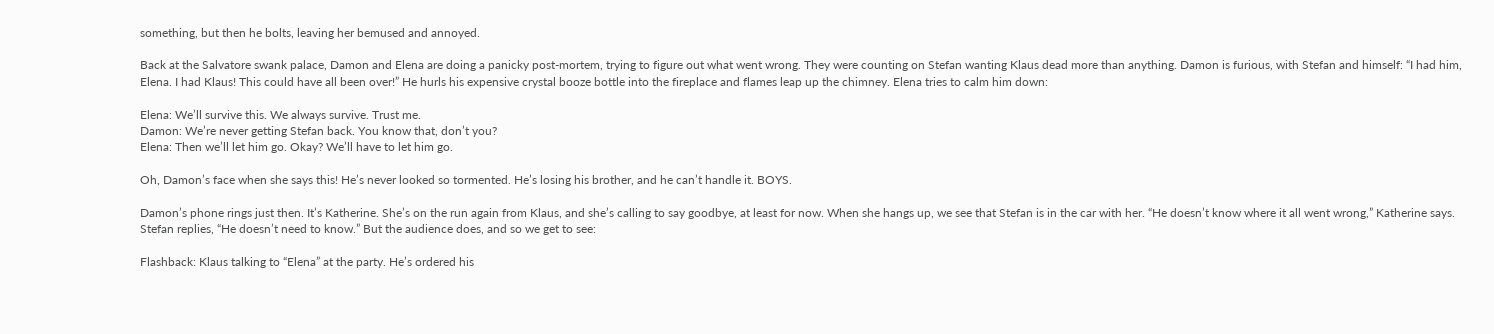something, but then he bolts, leaving her bemused and annoyed.

Back at the Salvatore swank palace, Damon and Elena are doing a panicky post-mortem, trying to figure out what went wrong. They were counting on Stefan wanting Klaus dead more than anything. Damon is furious, with Stefan and himself: “I had him, Elena. I had Klaus! This could have all been over!” He hurls his expensive crystal booze bottle into the fireplace and flames leap up the chimney. Elena tries to calm him down:

Elena: We’ll survive this. We always survive. Trust me.
Damon: We’re never getting Stefan back. You know that, don’t you?
Elena: Then we’ll let him go. Okay? We’ll have to let him go.

Oh, Damon’s face when she says this! He’s never looked so tormented. He’s losing his brother, and he can’t handle it. BOYS.

Damon’s phone rings just then. It’s Katherine. She’s on the run again from Klaus, and she’s calling to say goodbye, at least for now. When she hangs up, we see that Stefan is in the car with her. “He doesn’t know where it all went wrong,” Katherine says. Stefan replies, “He doesn’t need to know.” But the audience does, and so we get to see:

Flashback: Klaus talking to “Elena” at the party. He’s ordered his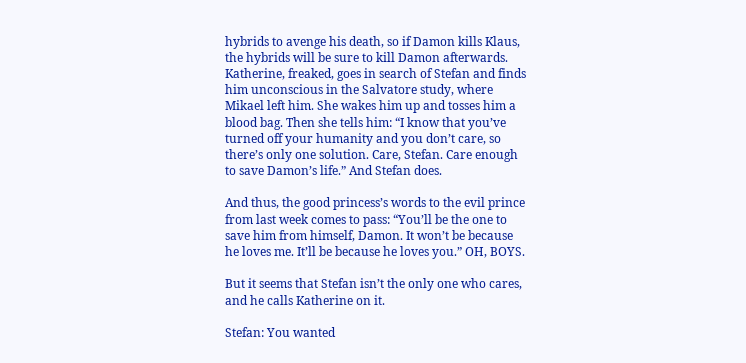hybrids to avenge his death, so if Damon kills Klaus, the hybrids will be sure to kill Damon afterwards. Katherine, freaked, goes in search of Stefan and finds him unconscious in the Salvatore study, where Mikael left him. She wakes him up and tosses him a blood bag. Then she tells him: “I know that you’ve turned off your humanity and you don’t care, so there’s only one solution. Care, Stefan. Care enough to save Damon’s life.” And Stefan does.

And thus, the good princess’s words to the evil prince from last week comes to pass: “You’ll be the one to save him from himself, Damon. It won’t be because he loves me. It’ll be because he loves you.” OH, BOYS.

But it seems that Stefan isn’t the only one who cares, and he calls Katherine on it.

Stefan: You wanted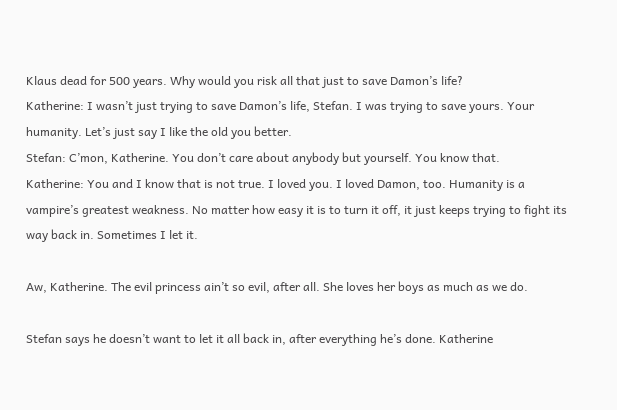Klaus dead for 500 years. Why would you risk all that just to save Damon’s life?
Katherine: I wasn’t just trying to save Damon’s life, Stefan. I was trying to save yours. Your humanity. Let’s just say I like the old you better.
Stefan: C’mon, Katherine. You don’t care about anybody but yourself. You know that.
Katherine: You and I know that is not true. I loved you. I loved Damon, too. Humanity is a vampire’s greatest weakness. No matter how easy it is to turn it off, it just keeps trying to fight its way back in. Sometimes I let it.

Aw, Katherine. The evil princess ain’t so evil, after all. She loves her boys as much as we do.

Stefan says he doesn’t want to let it all back in, after everything he’s done. Katherine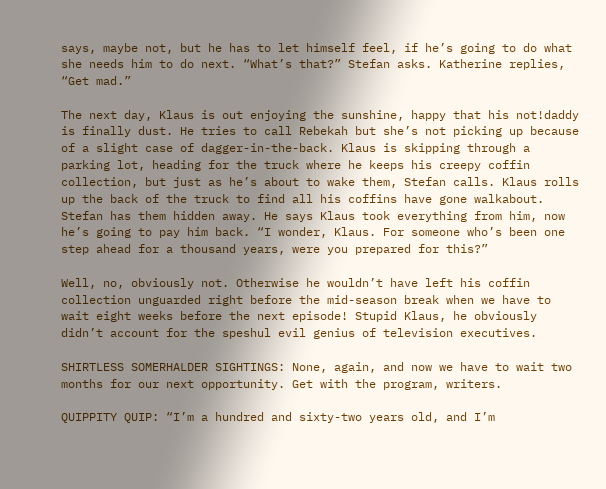says, maybe not, but he has to let himself feel, if he’s going to do what she needs him to do next. “What’s that?” Stefan asks. Katherine replies, “Get mad.”

The next day, Klaus is out enjoying the sunshine, happy that his not!daddy is finally dust. He tries to call Rebekah but she’s not picking up because of a slight case of dagger-in-the-back. Klaus is skipping through a parking lot, heading for the truck where he keeps his creepy coffin collection, but just as he’s about to wake them, Stefan calls. Klaus rolls up the back of the truck to find all his coffins have gone walkabout. Stefan has them hidden away. He says Klaus took everything from him, now he’s going to pay him back. “I wonder, Klaus. For someone who’s been one step ahead for a thousand years, were you prepared for this?”

Well, no, obviously not. Otherwise he wouldn’t have left his coffin collection unguarded right before the mid-season break when we have to wait eight weeks before the next episode! Stupid Klaus, he obviously didn’t account for the speshul evil genius of television executives.

SHIRTLESS SOMERHALDER SIGHTINGS: None, again, and now we have to wait two months for our next opportunity. Get with the program, writers.

QUIPPITY QUIP: “I’m a hundred and sixty-two years old, and I’m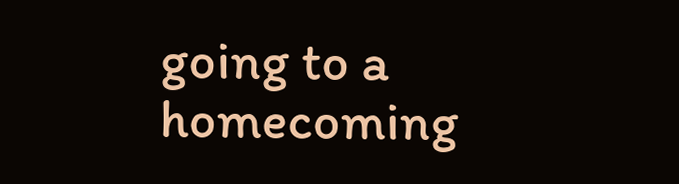going to a homecoming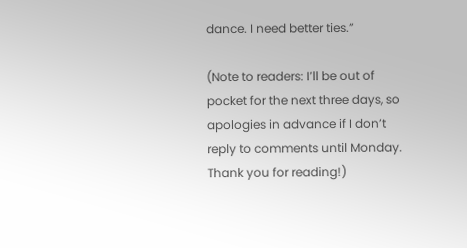dance. I need better ties.”

(Note to readers: I’ll be out of pocket for the next three days, so apologies in advance if I don’t reply to comments until Monday. Thank you for reading!)